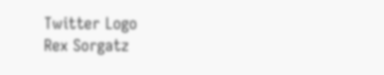Twitter Logo
Rex Sorgatz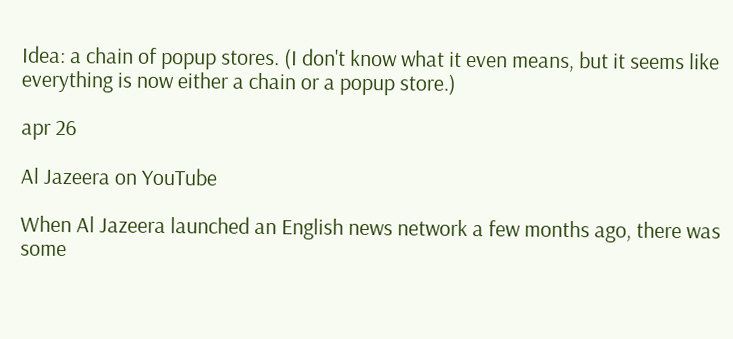Idea: a chain of popup stores. (I don't know what it even means, but it seems like everything is now either a chain or a popup store.)

apr 26

Al Jazeera on YouTube

When Al Jazeera launched an English news network a few months ago, there was some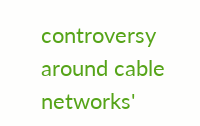controversy around cable networks'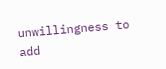unwillingness to add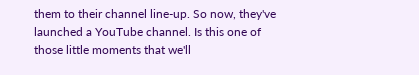them to their channel line-up. So now, they've launched a YouTube channel. Is this one of those little moments that we'll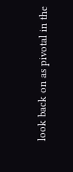look back on as pivotal in the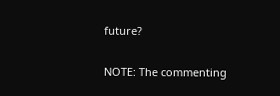future?

NOTE: The commenting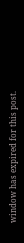window has expired for this post.